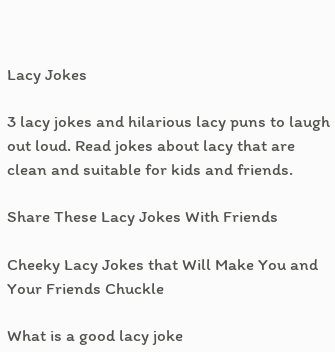Lacy Jokes

3 lacy jokes and hilarious lacy puns to laugh out loud. Read jokes about lacy that are clean and suitable for kids and friends.

Share These Lacy Jokes With Friends

Cheeky Lacy Jokes that Will Make You and Your Friends Chuckle

What is a good lacy joke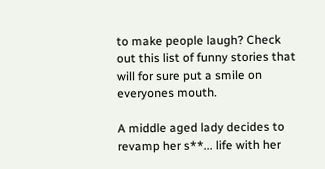to make people laugh? Check out this list of funny stories that will for sure put a smile on everyones mouth.

A middle aged lady decides to revamp her s**... life with her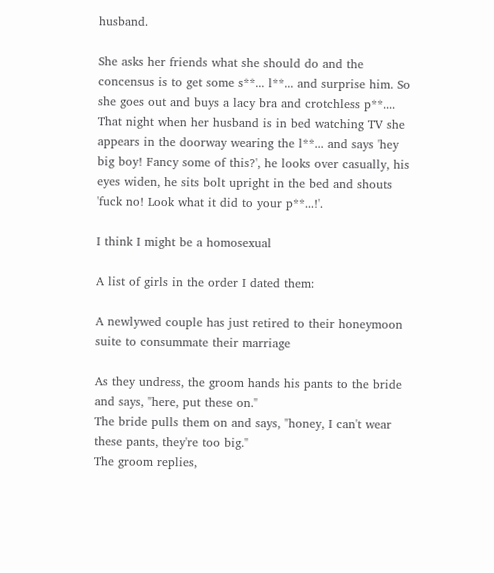husband.

She asks her friends what she should do and the concensus is to get some s**... l**... and surprise him. So she goes out and buys a lacy bra and crotchless p**.... That night when her husband is in bed watching TV she appears in the doorway wearing the l**... and says 'hey big boy! Fancy some of this?', he looks over casually, his eyes widen, he sits bolt upright in the bed and shouts 'fuck no! Look what it did to your p**...!'.

I think I might be a homosexual

A list of girls in the order I dated them:

A newlywed couple has just retired to their honeymoon suite to consummate their marriage

As they undress, the groom hands his pants to the bride and says, "here, put these on."
The bride pulls them on and says, "honey, I can't wear these pants, they're too big."
The groom replies,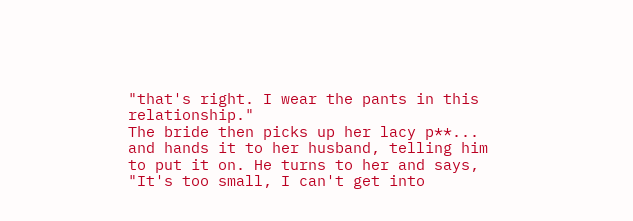"that's right. I wear the pants in this relationship."
The bride then picks up her lacy p**... and hands it to her husband, telling him to put it on. He turns to her and says, "It's too small, I can't get into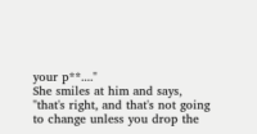your p**...."
She smiles at him and says, "that's right, and that's not going to change unless you drop the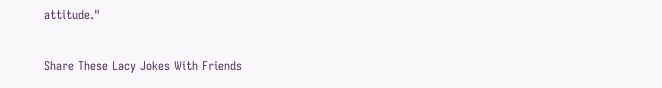attitude."

Share These Lacy Jokes With Friends